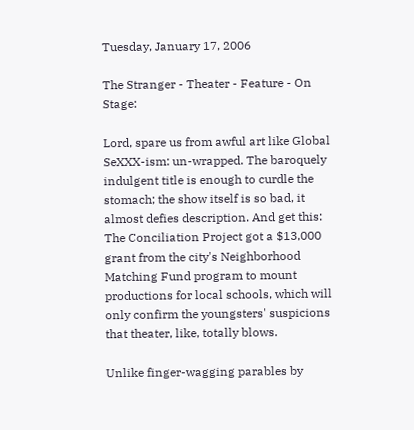Tuesday, January 17, 2006

The Stranger - Theater - Feature - On Stage:

Lord, spare us from awful art like Global SeXXX-ism: un-wrapped. The baroquely indulgent title is enough to curdle the stomach; the show itself is so bad, it almost defies description. And get this: The Conciliation Project got a $13,000 grant from the city's Neighborhood Matching Fund program to mount productions for local schools, which will only confirm the youngsters' suspicions that theater, like, totally blows.

Unlike finger-wagging parables by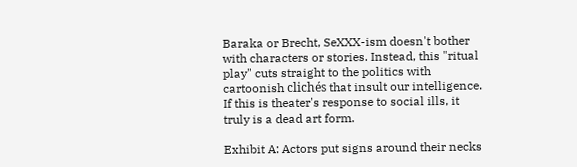Baraka or Brecht, SeXXX-ism doesn't bother with characters or stories. Instead, this "ritual play" cuts straight to the politics with cartoonish clichés that insult our intelligence. If this is theater's response to social ills, it truly is a dead art form.

Exhibit A: Actors put signs around their necks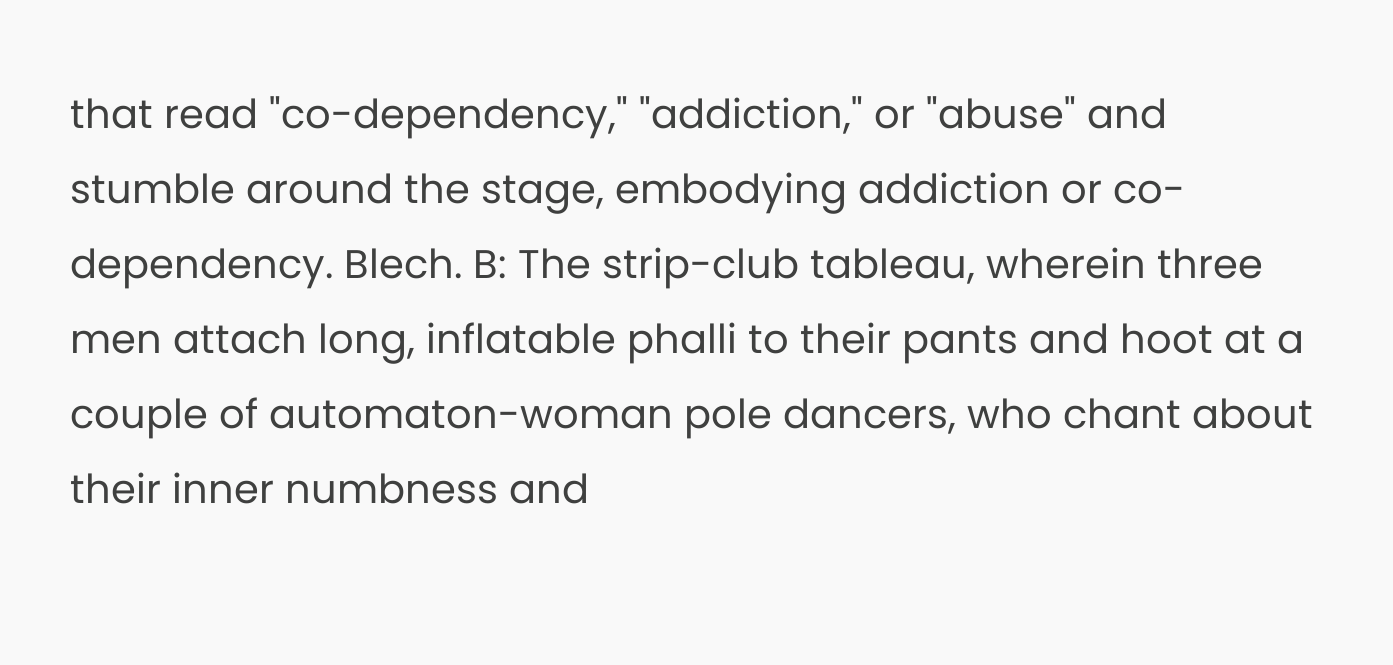that read "co-dependency," "addiction," or "abuse" and stumble around the stage, embodying addiction or co-dependency. Blech. B: The strip-club tableau, wherein three men attach long, inflatable phalli to their pants and hoot at a couple of automaton-woman pole dancers, who chant about their inner numbness and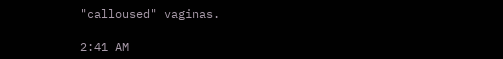"calloused" vaginas.

2:41 AM